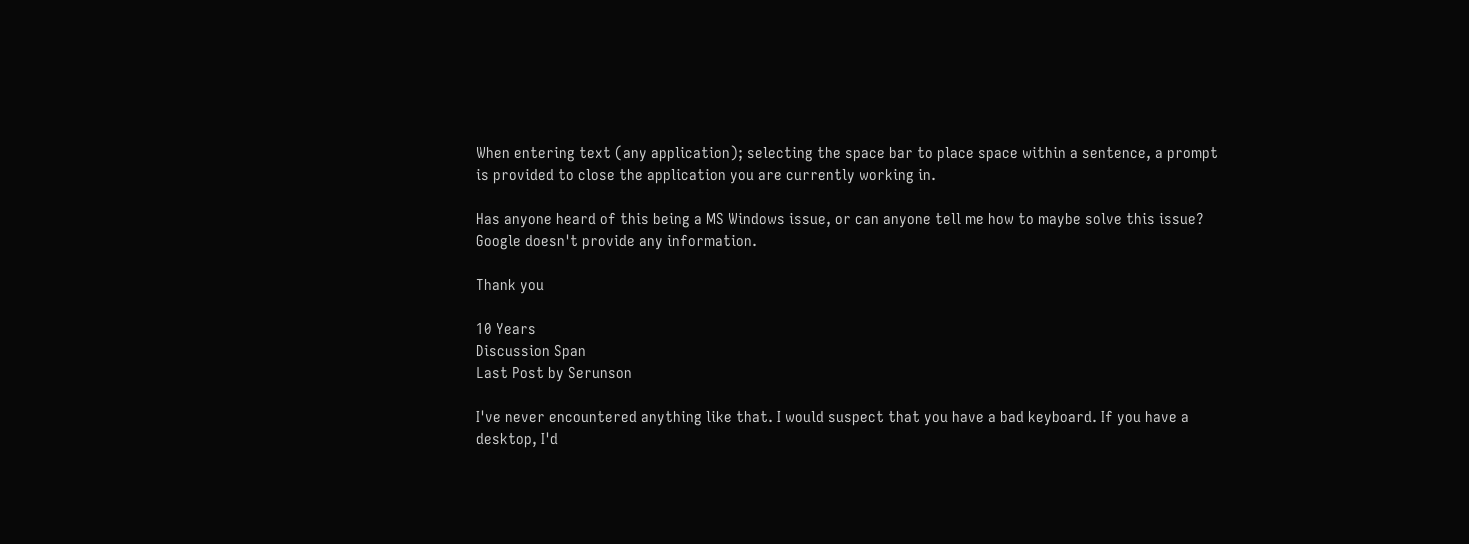When entering text (any application); selecting the space bar to place space within a sentence, a prompt is provided to close the application you are currently working in.

Has anyone heard of this being a MS Windows issue, or can anyone tell me how to maybe solve this issue? Google doesn't provide any information.

Thank you

10 Years
Discussion Span
Last Post by Serunson

I've never encountered anything like that. I would suspect that you have a bad keyboard. If you have a desktop, I'd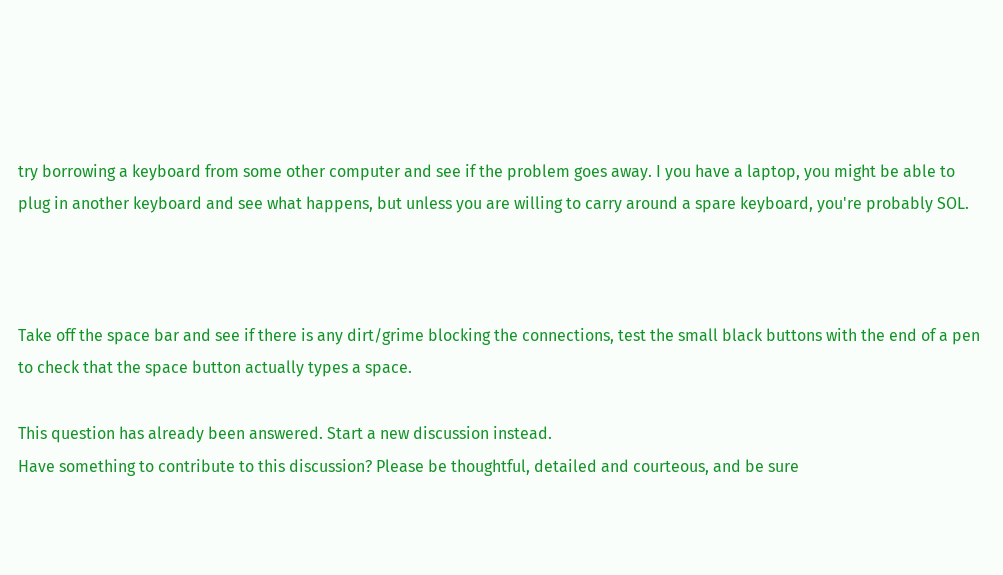try borrowing a keyboard from some other computer and see if the problem goes away. I you have a laptop, you might be able to plug in another keyboard and see what happens, but unless you are willing to carry around a spare keyboard, you're probably SOL.



Take off the space bar and see if there is any dirt/grime blocking the connections, test the small black buttons with the end of a pen to check that the space button actually types a space.

This question has already been answered. Start a new discussion instead.
Have something to contribute to this discussion? Please be thoughtful, detailed and courteous, and be sure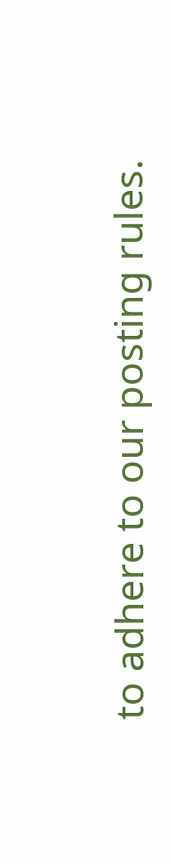to adhere to our posting rules.